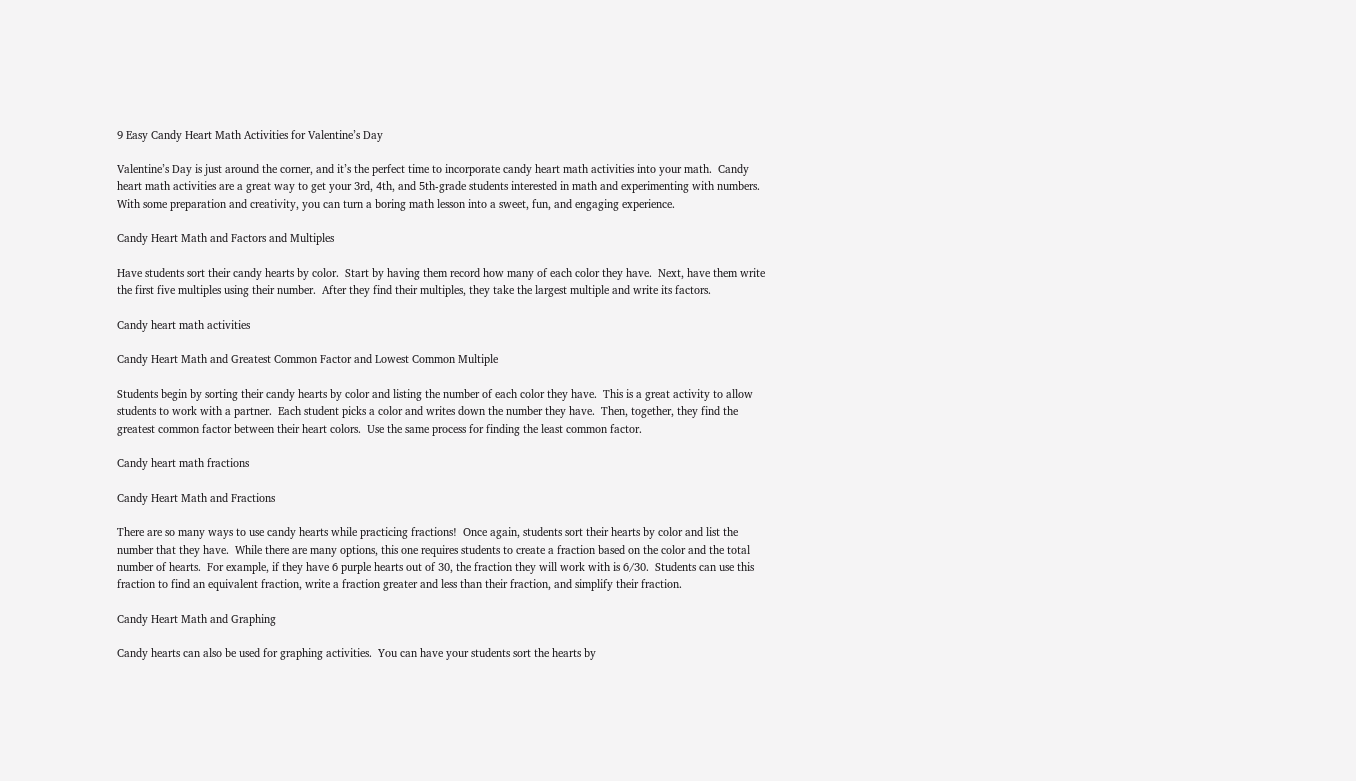9 Easy Candy Heart Math Activities for Valentine’s Day

Valentine’s Day is just around the corner, and it’s the perfect time to incorporate candy heart math activities into your math.  Candy heart math activities are a great way to get your 3rd, 4th, and 5th-grade students interested in math and experimenting with numbers.  With some preparation and creativity, you can turn a boring math lesson into a sweet, fun, and engaging experience.

Candy Heart Math and Factors and Multiples

Have students sort their candy hearts by color.  Start by having them record how many of each color they have.  Next, have them write the first five multiples using their number.  After they find their multiples, they take the largest multiple and write its factors.

Candy heart math activities

Candy Heart Math and Greatest Common Factor and Lowest Common Multiple

Students begin by sorting their candy hearts by color and listing the number of each color they have.  This is a great activity to allow students to work with a partner.  Each student picks a color and writes down the number they have.  Then, together, they find the greatest common factor between their heart colors.  Use the same process for finding the least common factor.

Candy heart math fractions

Candy Heart Math and Fractions

There are so many ways to use candy hearts while practicing fractions!  Once again, students sort their hearts by color and list the number that they have.  While there are many options, this one requires students to create a fraction based on the color and the total number of hearts.  For example, if they have 6 purple hearts out of 30, the fraction they will work with is 6/30.  Students can use this fraction to find an equivalent fraction, write a fraction greater and less than their fraction, and simplify their fraction.

Candy Heart Math and Graphing

Candy hearts can also be used for graphing activities.  You can have your students sort the hearts by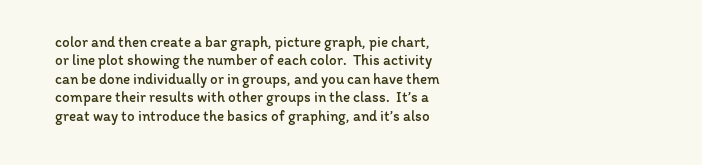color and then create a bar graph, picture graph, pie chart, or line plot showing the number of each color.  This activity can be done individually or in groups, and you can have them compare their results with other groups in the class.  It’s a great way to introduce the basics of graphing, and it’s also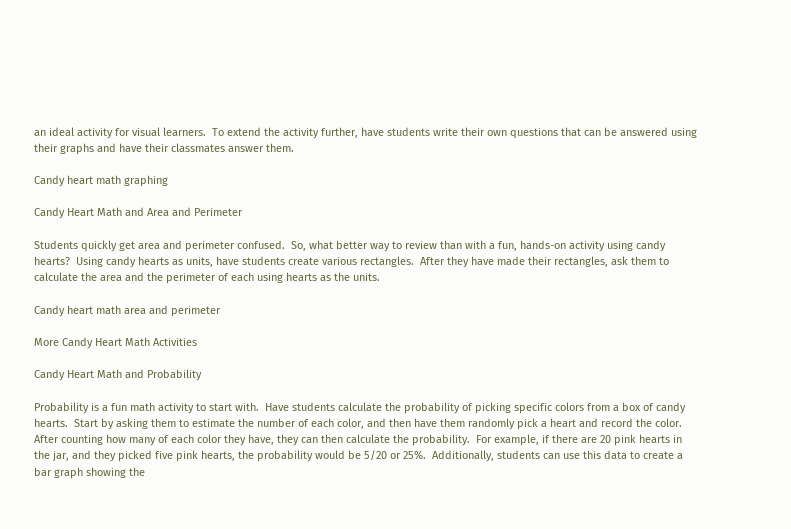an ideal activity for visual learners.  To extend the activity further, have students write their own questions that can be answered using their graphs and have their classmates answer them.

Candy heart math graphing

Candy Heart Math and Area and Perimeter

Students quickly get area and perimeter confused.  So, what better way to review than with a fun, hands-on activity using candy hearts?  Using candy hearts as units, have students create various rectangles.  After they have made their rectangles, ask them to calculate the area and the perimeter of each using hearts as the units.

Candy heart math area and perimeter

More Candy Heart Math Activities

Candy Heart Math and Probability

Probability is a fun math activity to start with.  Have students calculate the probability of picking specific colors from a box of candy hearts.  Start by asking them to estimate the number of each color, and then have them randomly pick a heart and record the color.  After counting how many of each color they have, they can then calculate the probability.  For example, if there are 20 pink hearts in the jar, and they picked five pink hearts, the probability would be 5/20 or 25%.  Additionally, students can use this data to create a bar graph showing the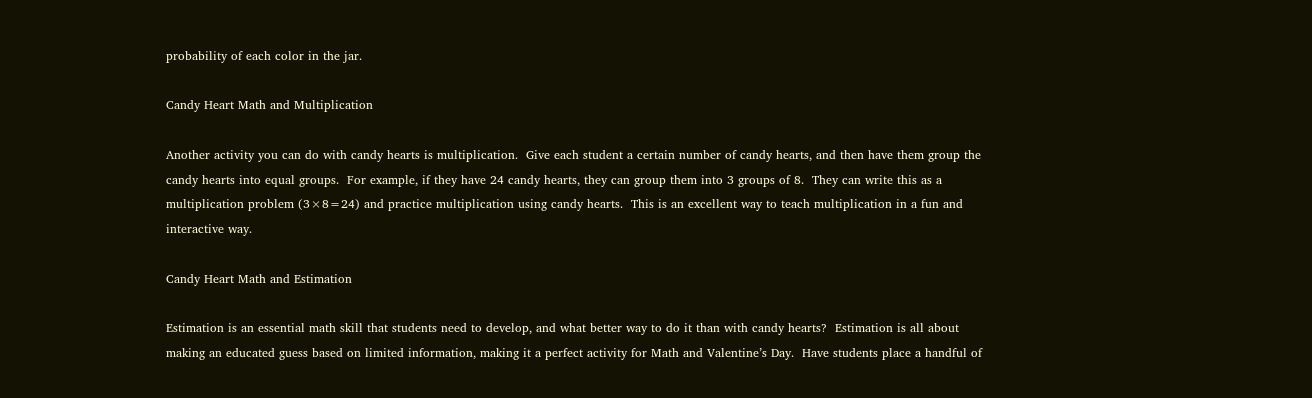probability of each color in the jar.

Candy Heart Math and Multiplication

Another activity you can do with candy hearts is multiplication.  Give each student a certain number of candy hearts, and then have them group the candy hearts into equal groups.  For example, if they have 24 candy hearts, they can group them into 3 groups of 8.  They can write this as a multiplication problem (3×8=24) and practice multiplication using candy hearts.  This is an excellent way to teach multiplication in a fun and interactive way.

Candy Heart Math and Estimation

Estimation is an essential math skill that students need to develop, and what better way to do it than with candy hearts?  Estimation is all about making an educated guess based on limited information, making it a perfect activity for Math and Valentine’s Day.  Have students place a handful of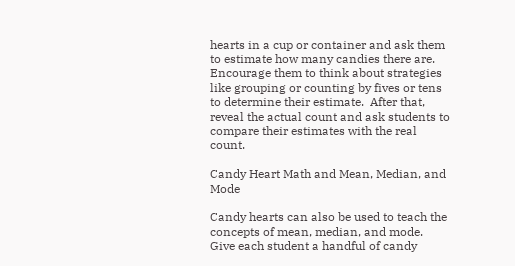hearts in a cup or container and ask them to estimate how many candies there are.  Encourage them to think about strategies like grouping or counting by fives or tens to determine their estimate.  After that, reveal the actual count and ask students to compare their estimates with the real count.

Candy Heart Math and Mean, Median, and Mode

Candy hearts can also be used to teach the concepts of mean, median, and mode.  Give each student a handful of candy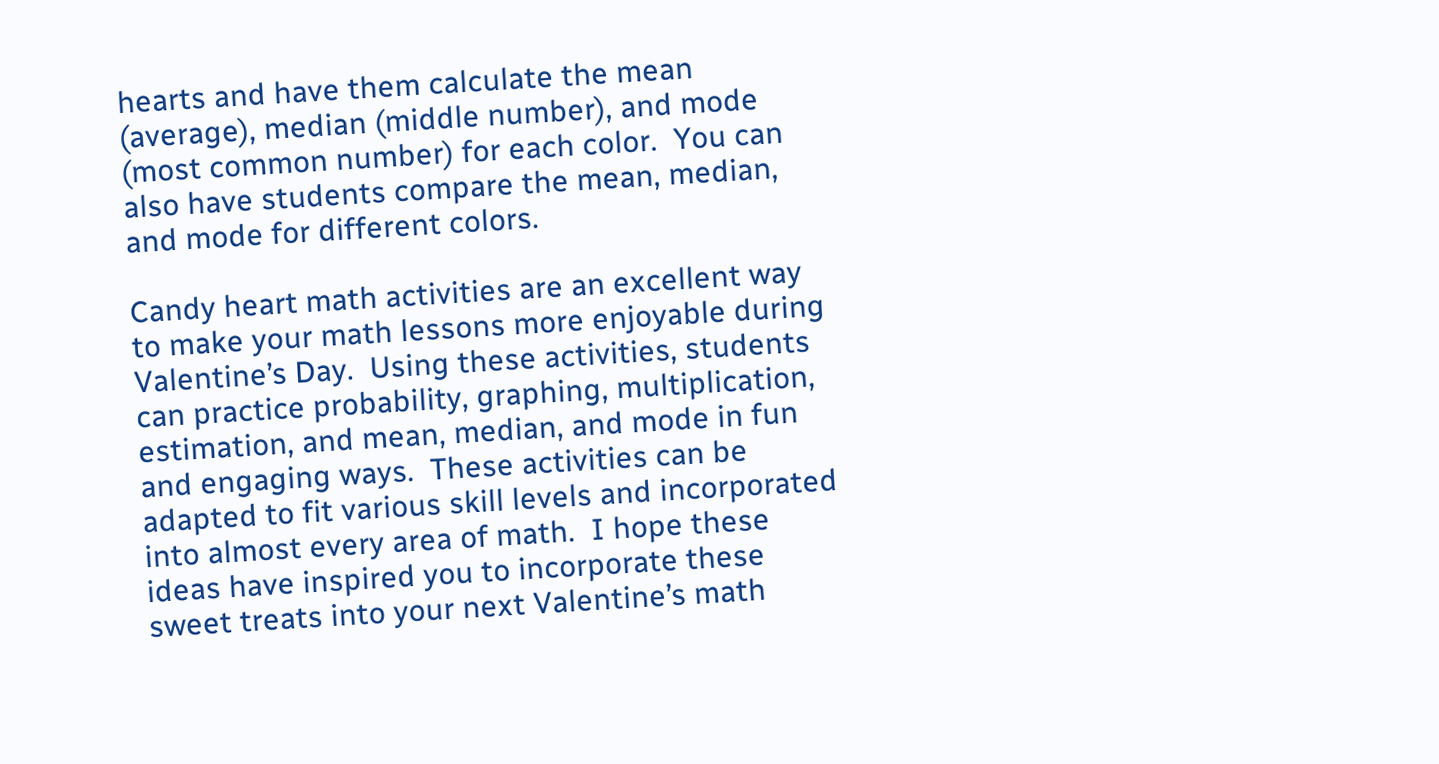hearts and have them calculate the mean (average), median (middle number), and mode (most common number) for each color.  You can also have students compare the mean, median, and mode for different colors.

Candy heart math activities are an excellent way to make your math lessons more enjoyable during Valentine’s Day.  Using these activities, students can practice probability, graphing, multiplication, estimation, and mean, median, and mode in fun and engaging ways.  These activities can be adapted to fit various skill levels and incorporated into almost every area of math.  I hope these ideas have inspired you to incorporate these sweet treats into your next Valentine’s math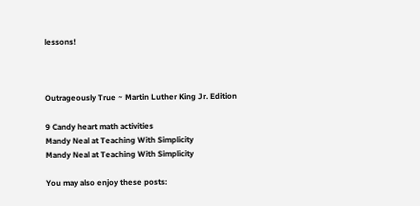lessons!



Outrageously True ~ Martin Luther King Jr. Edition

9 Candy heart math activities
Mandy Neal at Teaching With Simplicity
Mandy Neal at Teaching With Simplicity

You may also enjoy these posts: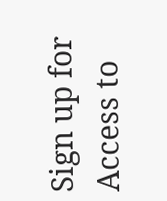Sign up for Access to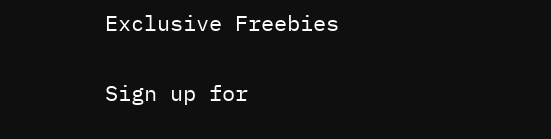Exclusive Freebies

Sign up for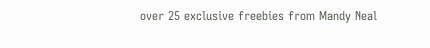over 25 exclusive freebies from Mandy Neal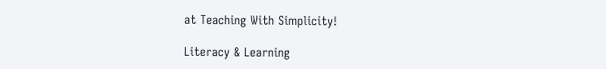at Teaching With Simplicity!

Literacy & Learning